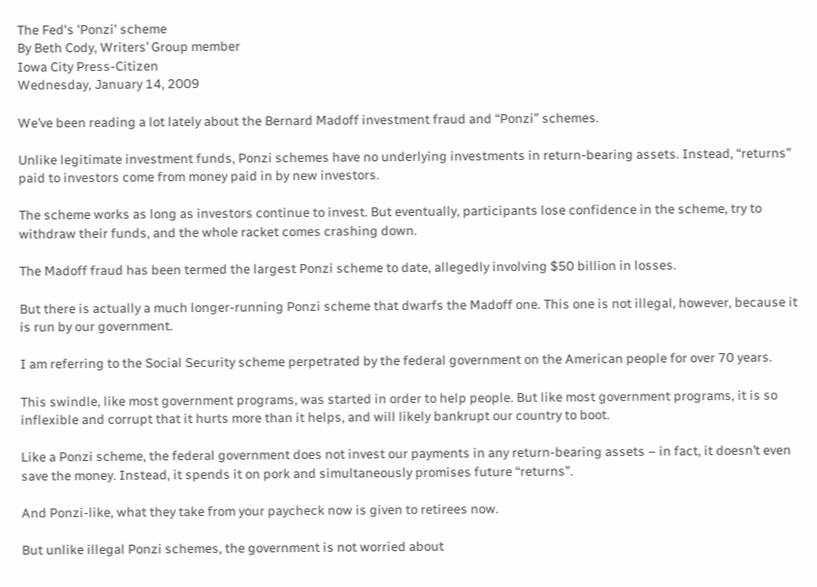The Fed's 'Ponzi' scheme
By Beth Cody, Writers’ Group member
Iowa City Press-Citizen
Wednesday, January 14, 2009

We’ve been reading a lot lately about the Bernard Madoff investment fraud and “Ponzi” schemes.

Unlike legitimate investment funds, Ponzi schemes have no underlying investments in return-bearing assets. Instead, “returns” paid to investors come from money paid in by new investors.

The scheme works as long as investors continue to invest. But eventually, participants lose confidence in the scheme, try to withdraw their funds, and the whole racket comes crashing down.

The Madoff fraud has been termed the largest Ponzi scheme to date, allegedly involving $50 billion in losses.

But there is actually a much longer-running Ponzi scheme that dwarfs the Madoff one. This one is not illegal, however, because it is run by our government.

I am referring to the Social Security scheme perpetrated by the federal government on the American people for over 70 years.

This swindle, like most government programs, was started in order to help people. But like most government programs, it is so inflexible and corrupt that it hurts more than it helps, and will likely bankrupt our country to boot.

Like a Ponzi scheme, the federal government does not invest our payments in any return-bearing assets – in fact, it doesn’t even save the money. Instead, it spends it on pork and simultaneously promises future “returns”.

And Ponzi-like, what they take from your paycheck now is given to retirees now.

But unlike illegal Ponzi schemes, the government is not worried about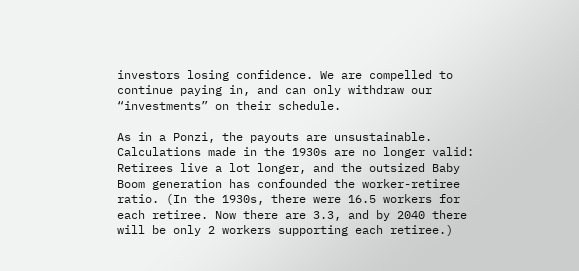investors losing confidence. We are compelled to continue paying in, and can only withdraw our “investments” on their schedule.

As in a Ponzi, the payouts are unsustainable. Calculations made in the 1930s are no longer valid: Retirees live a lot longer, and the outsized Baby Boom generation has confounded the worker-retiree ratio. (In the 1930s, there were 16.5 workers for each retiree. Now there are 3.3, and by 2040 there will be only 2 workers supporting each retiree.)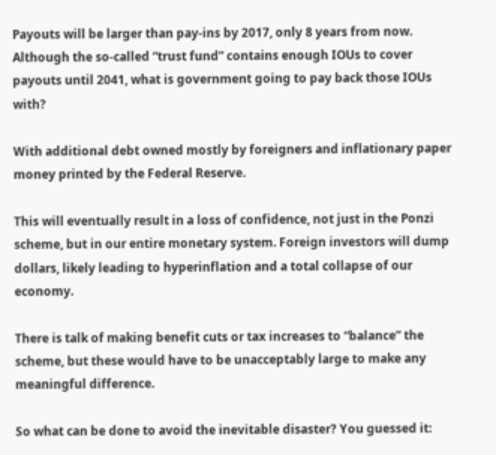Payouts will be larger than pay-ins by 2017, only 8 years from now. Although the so-called “trust fund” contains enough IOUs to cover payouts until 2041, what is government going to pay back those IOUs with?

With additional debt owned mostly by foreigners and inflationary paper money printed by the Federal Reserve.

This will eventually result in a loss of confidence, not just in the Ponzi scheme, but in our entire monetary system. Foreign investors will dump dollars, likely leading to hyperinflation and a total collapse of our economy.

There is talk of making benefit cuts or tax increases to “balance” the scheme, but these would have to be unacceptably large to make any meaningful difference.

So what can be done to avoid the inevitable disaster? You guessed it: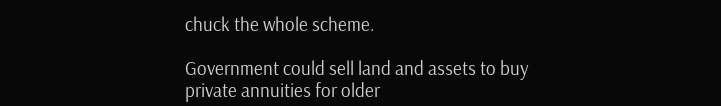chuck the whole scheme.

Government could sell land and assets to buy private annuities for older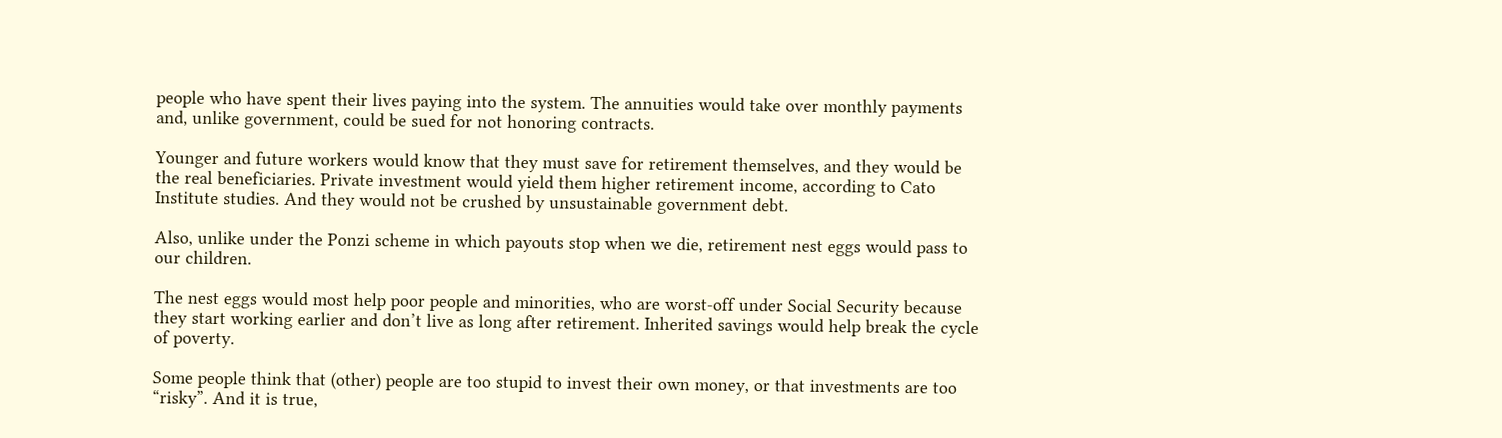people who have spent their lives paying into the system. The annuities would take over monthly payments and, unlike government, could be sued for not honoring contracts.

Younger and future workers would know that they must save for retirement themselves, and they would be the real beneficiaries. Private investment would yield them higher retirement income, according to Cato Institute studies. And they would not be crushed by unsustainable government debt.

Also, unlike under the Ponzi scheme in which payouts stop when we die, retirement nest eggs would pass to our children.

The nest eggs would most help poor people and minorities, who are worst-off under Social Security because they start working earlier and don’t live as long after retirement. Inherited savings would help break the cycle of poverty.

Some people think that (other) people are too stupid to invest their own money, or that investments are too “risky”. And it is true,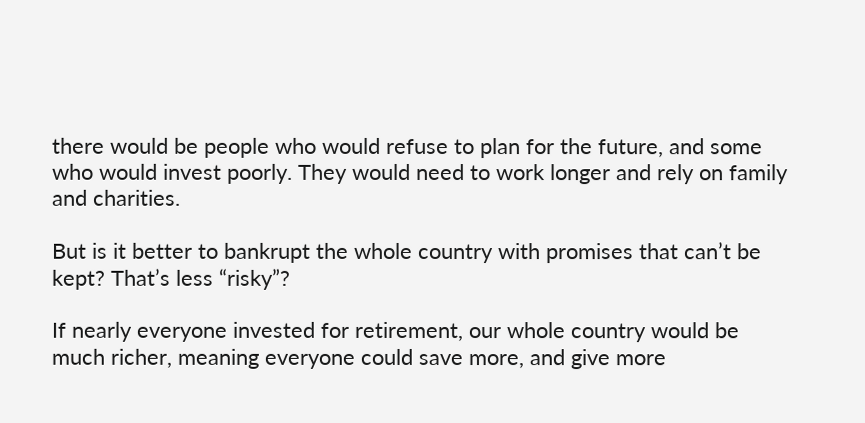there would be people who would refuse to plan for the future, and some who would invest poorly. They would need to work longer and rely on family and charities.

But is it better to bankrupt the whole country with promises that can’t be kept? That’s less “risky”?

If nearly everyone invested for retirement, our whole country would be much richer, meaning everyone could save more, and give more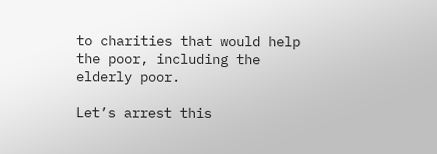to charities that would help the poor, including the elderly poor.

Let’s arrest this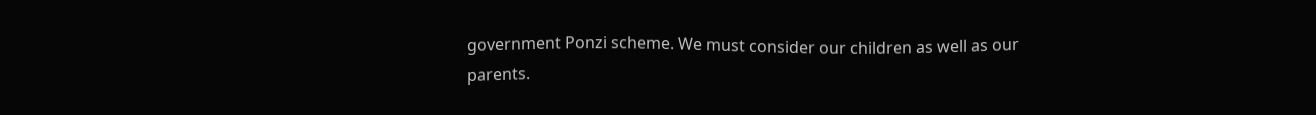government Ponzi scheme. We must consider our children as well as our parents.